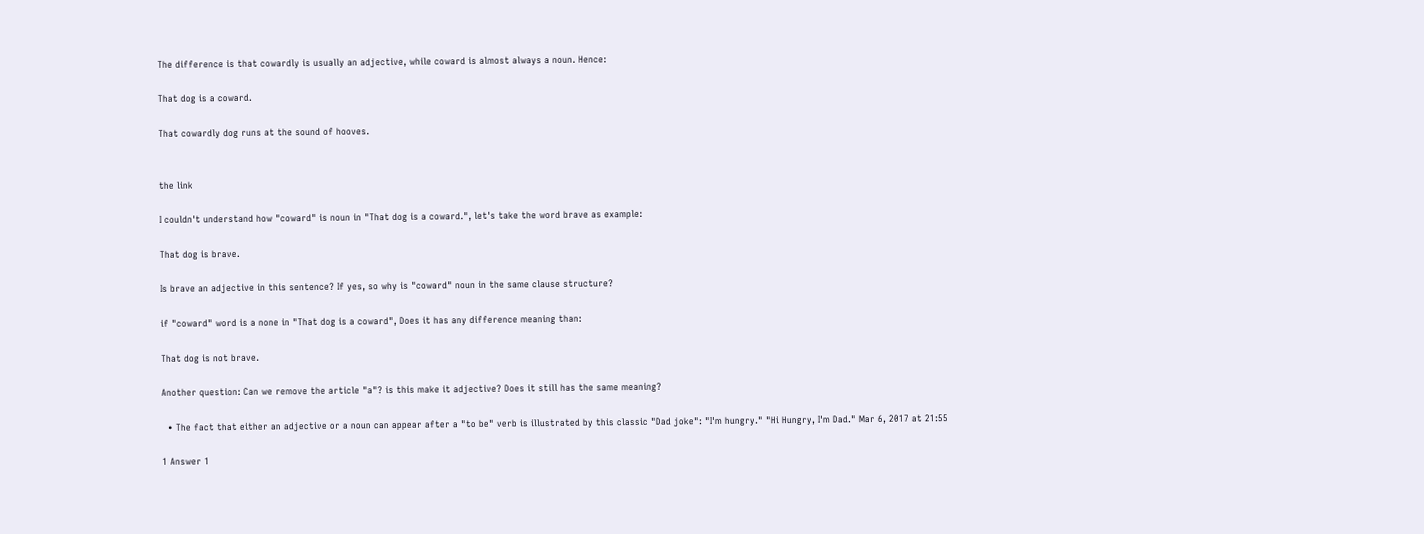The difference is that cowardly is usually an adjective, while coward is almost always a noun. Hence:

That dog is a coward.

That cowardly dog runs at the sound of hooves.


the link

I couldn't understand how "coward" is noun in "That dog is a coward.", let's take the word brave as example:

That dog is brave.

Is brave an adjective in this sentence? If yes, so why is "coward" noun in the same clause structure?

if "coward" word is a none in "That dog is a coward", Does it has any difference meaning than:

That dog is not brave.

Another question: Can we remove the article "a"? is this make it adjective? Does it still has the same meaning?

  • The fact that either an adjective or a noun can appear after a "to be" verb is illustrated by this classic "Dad joke": "I'm hungry." "Hi Hungry, I'm Dad." Mar 6, 2017 at 21:55

1 Answer 1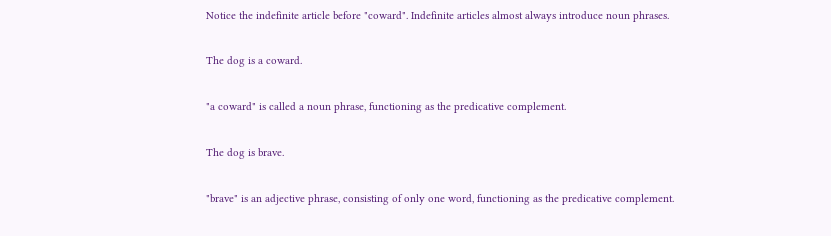Notice the indefinite article before "coward". Indefinite articles almost always introduce noun phrases.

The dog is a coward.

"a coward" is called a noun phrase, functioning as the predicative complement.

The dog is brave.

"brave" is an adjective phrase, consisting of only one word, functioning as the predicative complement.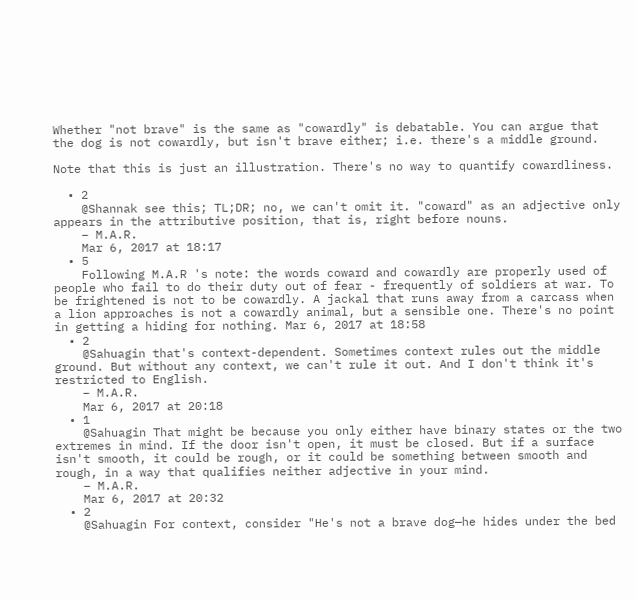Whether "not brave" is the same as "cowardly" is debatable. You can argue that the dog is not cowardly, but isn't brave either; i.e. there's a middle ground.

Note that this is just an illustration. There's no way to quantify cowardliness.

  • 2
    @Shannak see this; TL;DR; no, we can't omit it. "coward" as an adjective only appears in the attributive position, that is, right before nouns.
    – M.A.R.
    Mar 6, 2017 at 18:17
  • 5
    Following M.A.R 's note: the words coward and cowardly are properly used of people who fail to do their duty out of fear - frequently of soldiers at war. To be frightened is not to be cowardly. A jackal that runs away from a carcass when a lion approaches is not a cowardly animal, but a sensible one. There's no point in getting a hiding for nothing. Mar 6, 2017 at 18:58
  • 2
    @Sahuagin that's context-dependent. Sometimes context rules out the middle ground. But without any context, we can't rule it out. And I don't think it's restricted to English.
    – M.A.R.
    Mar 6, 2017 at 20:18
  • 1
    @Sahuagin That might be because you only either have binary states or the two extremes in mind. If the door isn't open, it must be closed. But if a surface isn't smooth, it could be rough, or it could be something between smooth and rough, in a way that qualifies neither adjective in your mind.
    – M.A.R.
    Mar 6, 2017 at 20:32
  • 2
    @Sahuagin For context, consider "He's not a brave dog—he hides under the bed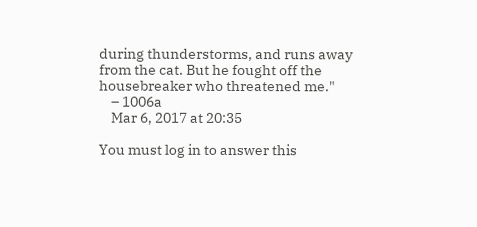during thunderstorms, and runs away from the cat. But he fought off the housebreaker who threatened me."
    – 1006a
    Mar 6, 2017 at 20:35

You must log in to answer this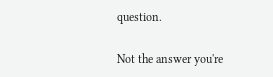question.

Not the answer you're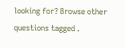looking for? Browse other questions tagged .